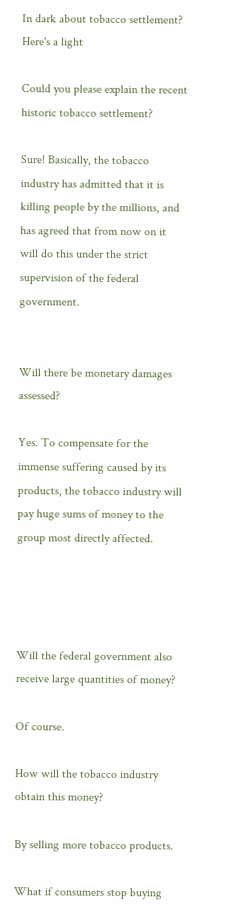In dark about tobacco settlement? Here's a light

Could you please explain the recent historic tobacco settlement?

Sure! Basically, the tobacco industry has admitted that it is killing people by the millions, and has agreed that from now on it will do this under the strict supervision of the federal government.


Will there be monetary damages assessed?

Yes. To compensate for the immense suffering caused by its products, the tobacco industry will pay huge sums of money to the group most directly affected.




Will the federal government also receive large quantities of money?

Of course.

How will the tobacco industry obtain this money?

By selling more tobacco products.

What if consumers stop buying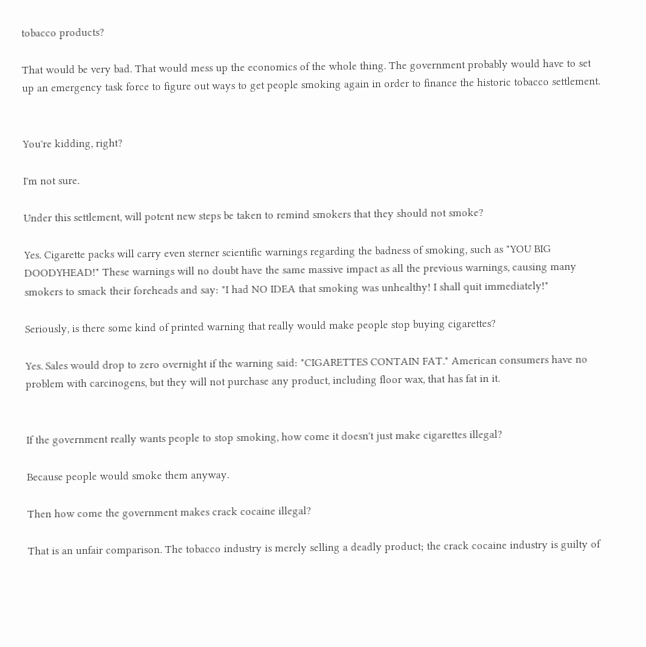tobacco products?

That would be very bad. That would mess up the economics of the whole thing. The government probably would have to set up an emergency task force to figure out ways to get people smoking again in order to finance the historic tobacco settlement.


You're kidding, right?

I'm not sure.

Under this settlement, will potent new steps be taken to remind smokers that they should not smoke?

Yes. Cigarette packs will carry even sterner scientific warnings regarding the badness of smoking, such as "YOU BIG DOODYHEAD!" These warnings will no doubt have the same massive impact as all the previous warnings, causing many smokers to smack their foreheads and say: "I had NO IDEA that smoking was unhealthy! I shall quit immediately!"

Seriously, is there some kind of printed warning that really would make people stop buying cigarettes?

Yes. Sales would drop to zero overnight if the warning said: "CIGARETTES CONTAIN FAT." American consumers have no problem with carcinogens, but they will not purchase any product, including floor wax, that has fat in it.


If the government really wants people to stop smoking, how come it doesn't just make cigarettes illegal?

Because people would smoke them anyway.

Then how come the government makes crack cocaine illegal?

That is an unfair comparison. The tobacco industry is merely selling a deadly product; the crack cocaine industry is guilty of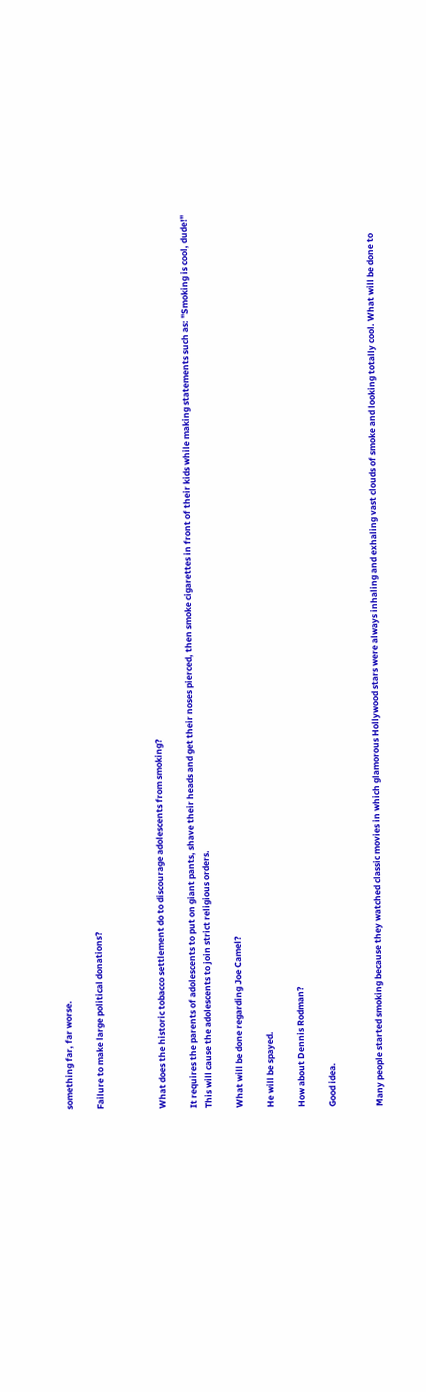something far, far worse.

Failure to make large political donations?



What does the historic tobacco settlement do to discourage adolescents from smoking?

It requires the parents of adolescents to put on giant pants, shave their heads and get their noses pierced, then smoke cigarettes in front of their kids while making statements such as: "Smoking is cool, dude!" This will cause the adolescents to join strict religious orders.

What will be done regarding Joe Camel?

He will be spayed.

How about Dennis Rodman?

Good idea.


Many people started smoking because they watched classic movies in which glamorous Hollywood stars were always inhaling and exhaling vast clouds of smoke and looking totally cool. What will be done to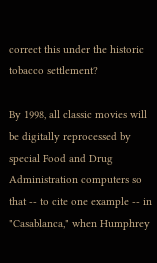correct this under the historic tobacco settlement?

By 1998, all classic movies will be digitally reprocessed by special Food and Drug Administration computers so that -- to cite one example -- in "Casablanca," when Humphrey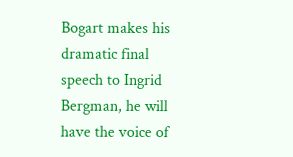Bogart makes his dramatic final speech to Ingrid Bergman, he will have the voice of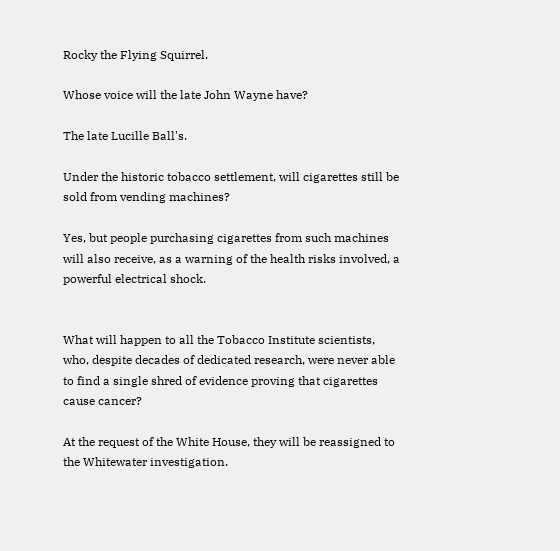Rocky the Flying Squirrel.

Whose voice will the late John Wayne have?

The late Lucille Ball's.

Under the historic tobacco settlement, will cigarettes still be sold from vending machines?

Yes, but people purchasing cigarettes from such machines will also receive, as a warning of the health risks involved, a powerful electrical shock.


What will happen to all the Tobacco Institute scientists, who, despite decades of dedicated research, were never able to find a single shred of evidence proving that cigarettes cause cancer?

At the request of the White House, they will be reassigned to the Whitewater investigation.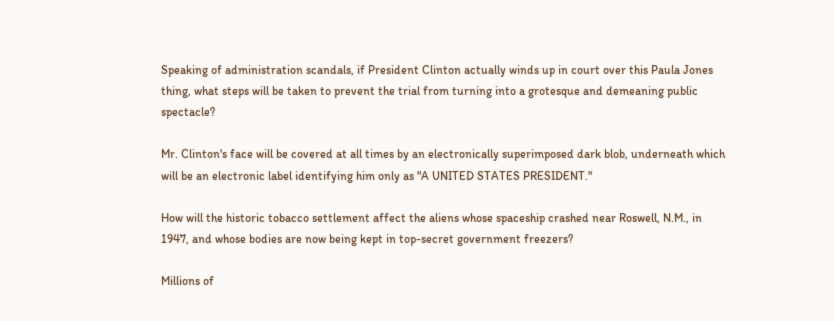Speaking of administration scandals, if President Clinton actually winds up in court over this Paula Jones thing, what steps will be taken to prevent the trial from turning into a grotesque and demeaning public spectacle?

Mr. Clinton's face will be covered at all times by an electronically superimposed dark blob, underneath which will be an electronic label identifying him only as "A UNITED STATES PRESIDENT."

How will the historic tobacco settlement affect the aliens whose spaceship crashed near Roswell, N.M., in 1947, and whose bodies are now being kept in top-secret government freezers?

Millions of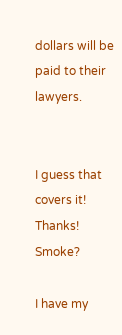dollars will be paid to their lawyers.


I guess that covers it! Thanks! Smoke?

I have my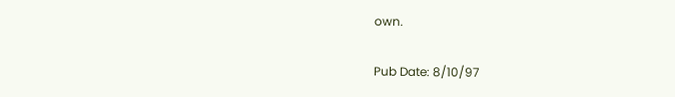own.

Pub Date: 8/10/97